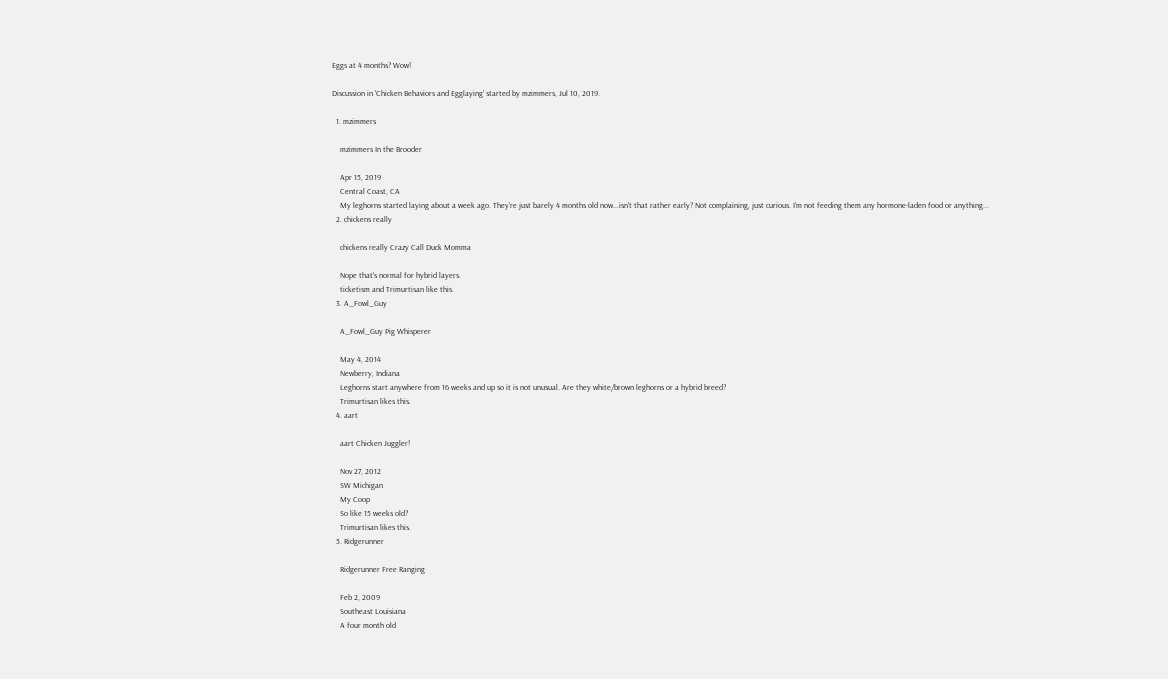Eggs at 4 months? Wow!

Discussion in 'Chicken Behaviors and Egglaying' started by mzimmers, Jul 10, 2019.

  1. mzimmers

    mzimmers In the Brooder

    Apr 15, 2019
    Central Coast, CA
    My leghorns started laying about a week ago. They're just barely 4 months old now...isn't that rather early? Not complaining, just curious. I'm not feeding them any hormone-laden food or anything...
  2. chickens really

    chickens really Crazy Call Duck Momma

    Nope that's normal for hybrid layers.
    ticketism and Trimurtisan like this.
  3. A_Fowl_Guy

    A_Fowl_Guy Pig Whisperer

    May 4, 2014
    Newberry, Indiana
    Leghorns start anywhere from 16 weeks and up so it is not unusual. Are they white/brown leghorns or a hybrid breed?
    Trimurtisan likes this.
  4. aart

    aart Chicken Juggler!

    Nov 27, 2012
    SW Michigan
    My Coop
    So like 15 weeks old?
    Trimurtisan likes this.
  5. Ridgerunner

    Ridgerunner Free Ranging

    Feb 2, 2009
    Southeast Louisiana
    A four month old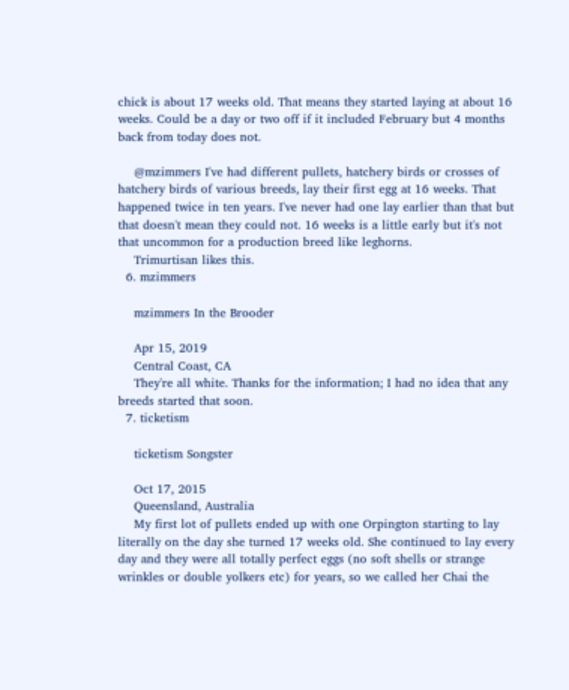chick is about 17 weeks old. That means they started laying at about 16 weeks. Could be a day or two off if it included February but 4 months back from today does not.

    @mzimmers I've had different pullets, hatchery birds or crosses of hatchery birds of various breeds, lay their first egg at 16 weeks. That happened twice in ten years. I've never had one lay earlier than that but that doesn't mean they could not. 16 weeks is a little early but it's not that uncommon for a production breed like leghorns.
    Trimurtisan likes this.
  6. mzimmers

    mzimmers In the Brooder

    Apr 15, 2019
    Central Coast, CA
    They're all white. Thanks for the information; I had no idea that any breeds started that soon.
  7. ticketism

    ticketism Songster

    Oct 17, 2015
    Queensland, Australia
    My first lot of pullets ended up with one Orpington starting to lay literally on the day she turned 17 weeks old. She continued to lay every day and they were all totally perfect eggs (no soft shells or strange wrinkles or double yolkers etc) for years, so we called her Chai the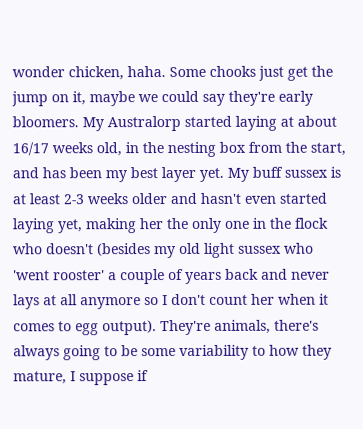wonder chicken, haha. Some chooks just get the jump on it, maybe we could say they're early bloomers. My Australorp started laying at about 16/17 weeks old, in the nesting box from the start, and has been my best layer yet. My buff sussex is at least 2-3 weeks older and hasn't even started laying yet, making her the only one in the flock who doesn't (besides my old light sussex who 'went rooster' a couple of years back and never lays at all anymore so I don't count her when it comes to egg output). They're animals, there's always going to be some variability to how they mature, I suppose if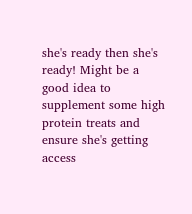she's ready then she's ready! Might be a good idea to supplement some high protein treats and ensure she's getting access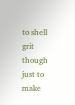to shell grit though just to make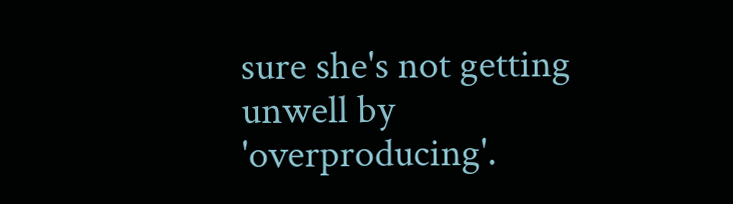sure she's not getting unwell by 'overproducing'.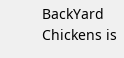BackYard Chickens is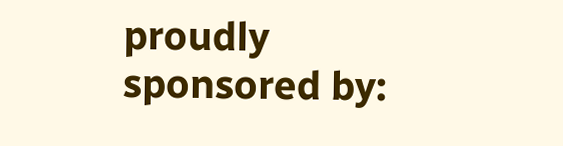proudly sponsored by: